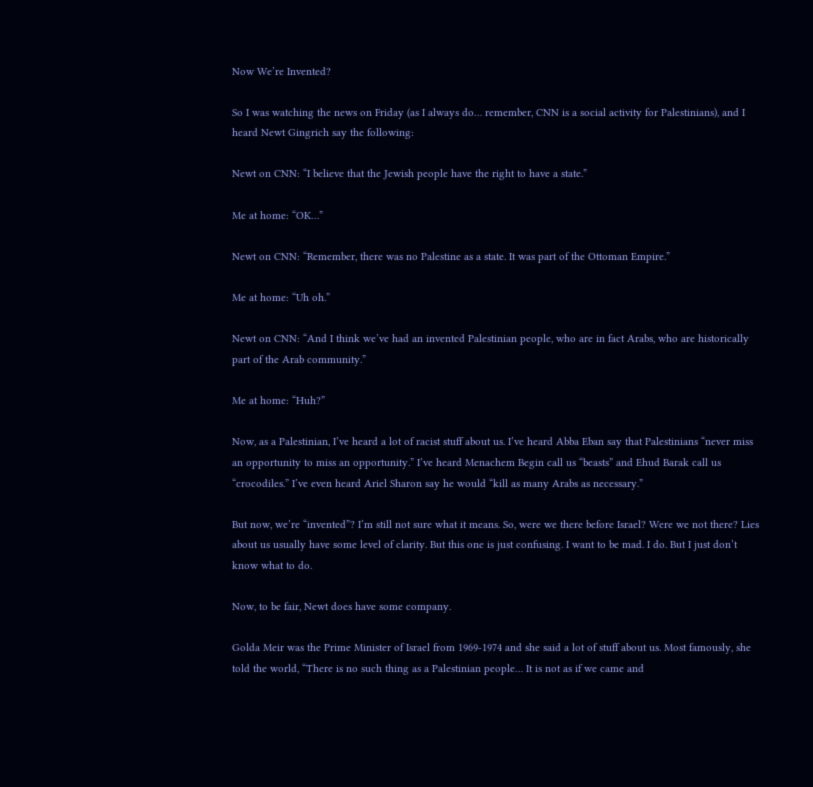Now We’re Invented?

So I was watching the news on Friday (as I always do… remember, CNN is a social activity for Palestinians), and I heard Newt Gingrich say the following:

Newt on CNN: “I believe that the Jewish people have the right to have a state.”

Me at home: “OK…”

Newt on CNN: “Remember, there was no Palestine as a state. It was part of the Ottoman Empire.”

Me at home: “Uh oh.”

Newt on CNN: “And I think we’ve had an invented Palestinian people, who are in fact Arabs, who are historically part of the Arab community.”

Me at home: “Huh?”

Now, as a Palestinian, I’ve heard a lot of racist stuff about us. I’ve heard Abba Eban say that Palestinians “never miss an opportunity to miss an opportunity.” I’ve heard Menachem Begin call us “beasts” and Ehud Barak call us “crocodiles.” I’ve even heard Ariel Sharon say he would “kill as many Arabs as necessary.”

But now, we’re “invented”? I’m still not sure what it means. So, were we there before Israel? Were we not there? Lies about us usually have some level of clarity. But this one is just confusing. I want to be mad. I do. But I just don’t know what to do.

Now, to be fair, Newt does have some company.

Golda Meir was the Prime Minister of Israel from 1969-1974 and she said a lot of stuff about us. Most famously, she told the world, “There is no such thing as a Palestinian people… It is not as if we came and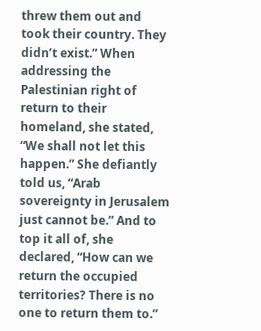threw them out and took their country. They didn’t exist.” When addressing the Palestinian right of return to their homeland, she stated, “We shall not let this happen.” She defiantly told us, “Arab sovereignty in Jerusalem just cannot be.” And to top it all of, she declared, “How can we return the occupied territories? There is no one to return them to.”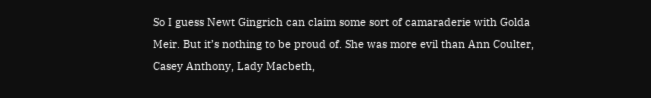So I guess Newt Gingrich can claim some sort of camaraderie with Golda Meir. But it’s nothing to be proud of. She was more evil than Ann Coulter, Casey Anthony, Lady Macbeth,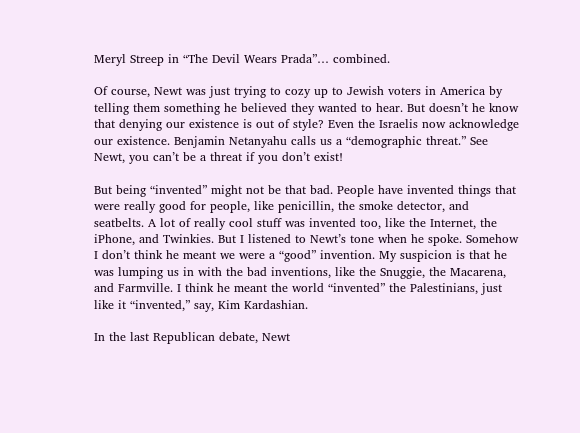Meryl Streep in “The Devil Wears Prada”… combined.

Of course, Newt was just trying to cozy up to Jewish voters in America by telling them something he believed they wanted to hear. But doesn’t he know that denying our existence is out of style? Even the Israelis now acknowledge our existence. Benjamin Netanyahu calls us a “demographic threat.” See Newt, you can’t be a threat if you don’t exist!

But being “invented” might not be that bad. People have invented things that were really good for people, like penicillin, the smoke detector, and seatbelts. A lot of really cool stuff was invented too, like the Internet, the iPhone, and Twinkies. But I listened to Newt’s tone when he spoke. Somehow I don’t think he meant we were a “good” invention. My suspicion is that he was lumping us in with the bad inventions, like the Snuggie, the Macarena, and Farmville. I think he meant the world “invented” the Palestinians, just like it “invented,” say, Kim Kardashian.

In the last Republican debate, Newt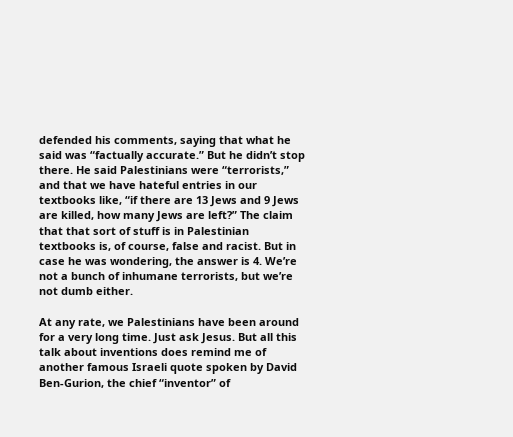defended his comments, saying that what he said was “factually accurate.” But he didn’t stop there. He said Palestinians were “terrorists,” and that we have hateful entries in our textbooks like, “if there are 13 Jews and 9 Jews are killed, how many Jews are left?” The claim that that sort of stuff is in Palestinian textbooks is, of course, false and racist. But in case he was wondering, the answer is 4. We’re not a bunch of inhumane terrorists, but we’re not dumb either.

At any rate, we Palestinians have been around for a very long time. Just ask Jesus. But all this talk about inventions does remind me of another famous Israeli quote spoken by David Ben-Gurion, the chief “inventor” of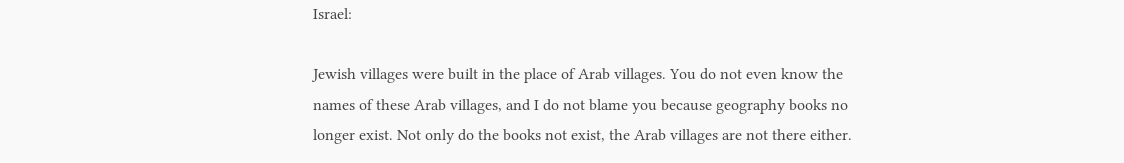Israel:

Jewish villages were built in the place of Arab villages. You do not even know the names of these Arab villages, and I do not blame you because geography books no longer exist. Not only do the books not exist, the Arab villages are not there either.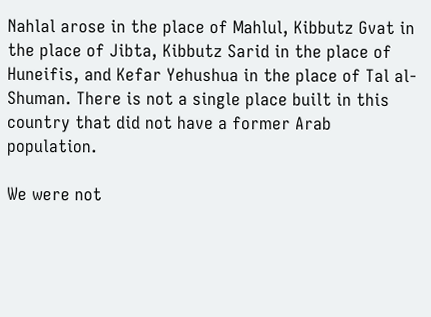Nahlal arose in the place of Mahlul, Kibbutz Gvat in the place of Jibta, Kibbutz Sarid in the place of Huneifis, and Kefar Yehushua in the place of Tal al-Shuman. There is not a single place built in this country that did not have a former Arab population.

We were not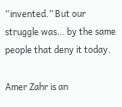“invented.” But our struggle was… by the same people that deny it today.

Amer Zahr is an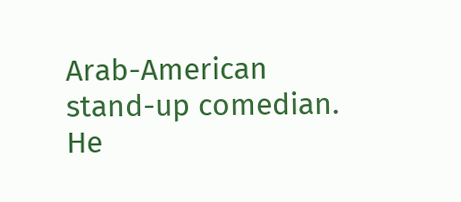Arab-American stand-up comedian. He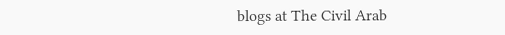blogs at The Civil Arab